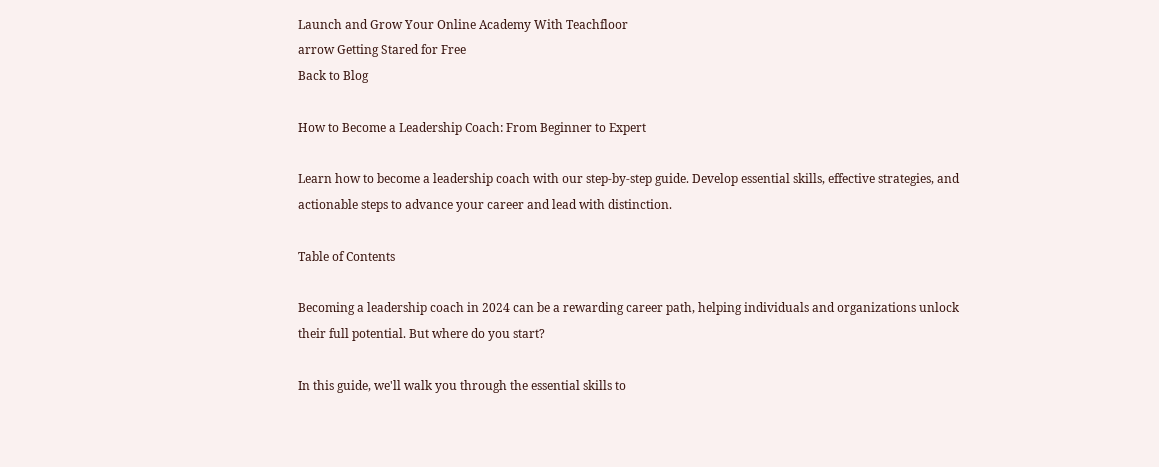Launch and Grow Your Online Academy With Teachfloor
arrow Getting Stared for Free
Back to Blog

How to Become a Leadership Coach: From Beginner to Expert

Learn how to become a leadership coach with our step-by-step guide. Develop essential skills, effective strategies, and actionable steps to advance your career and lead with distinction.

Table of Contents

Becoming a leadership coach in 2024 can be a rewarding career path, helping individuals and organizations unlock their full potential. But where do you start?

In this guide, we'll walk you through the essential skills to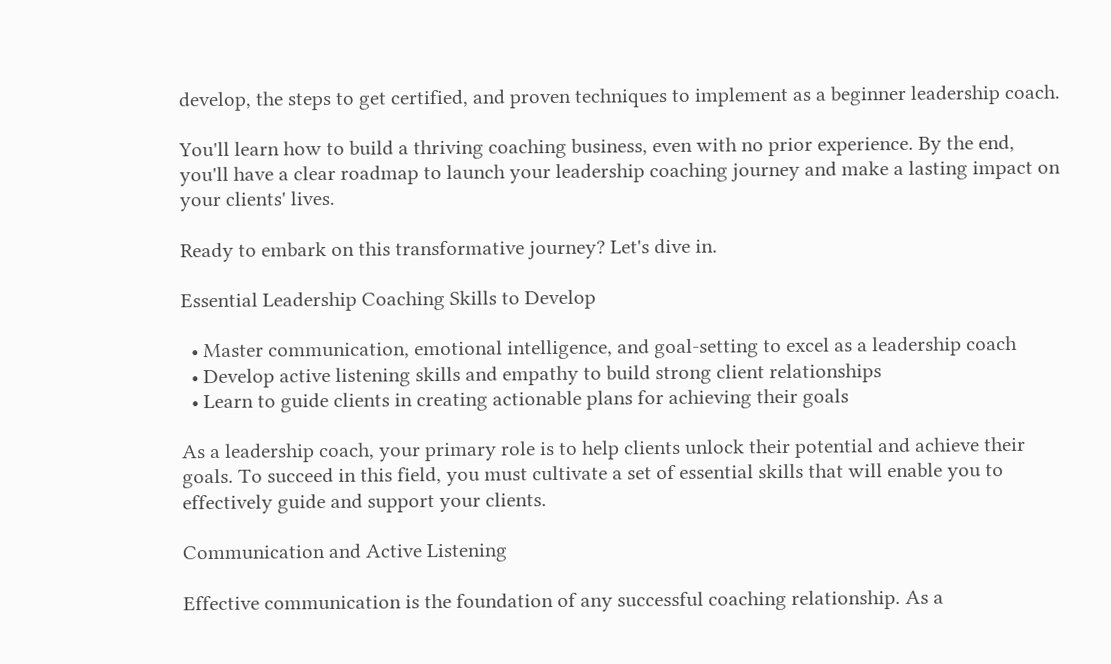develop, the steps to get certified, and proven techniques to implement as a beginner leadership coach.

You'll learn how to build a thriving coaching business, even with no prior experience. By the end, you'll have a clear roadmap to launch your leadership coaching journey and make a lasting impact on your clients' lives.

Ready to embark on this transformative journey? Let's dive in.

Essential Leadership Coaching Skills to Develop

  • Master communication, emotional intelligence, and goal-setting to excel as a leadership coach
  • Develop active listening skills and empathy to build strong client relationships
  • Learn to guide clients in creating actionable plans for achieving their goals

As a leadership coach, your primary role is to help clients unlock their potential and achieve their goals. To succeed in this field, you must cultivate a set of essential skills that will enable you to effectively guide and support your clients.

Communication and Active Listening

Effective communication is the foundation of any successful coaching relationship. As a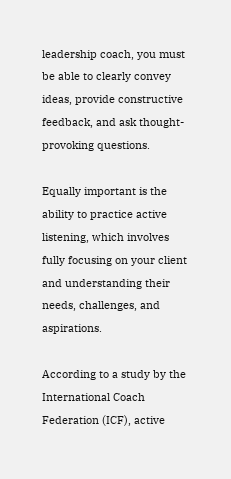leadership coach, you must be able to clearly convey ideas, provide constructive feedback, and ask thought-provoking questions.

Equally important is the ability to practice active listening, which involves fully focusing on your client and understanding their needs, challenges, and aspirations.

According to a study by the International Coach Federation (ICF), active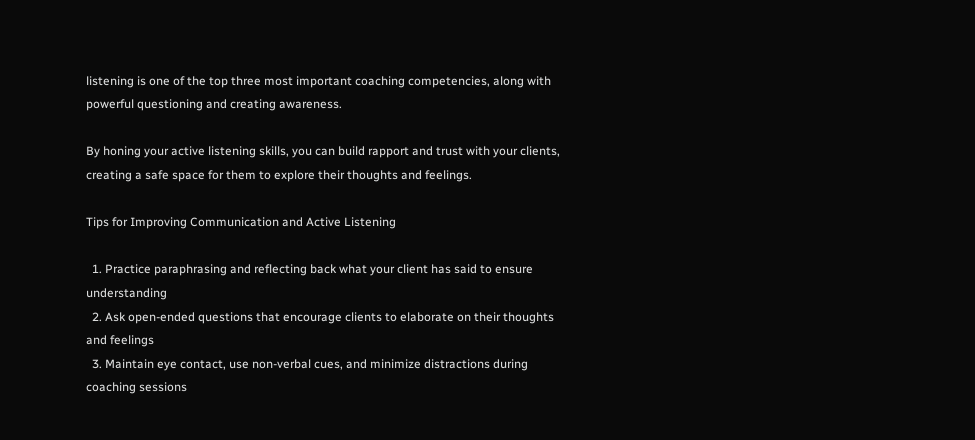listening is one of the top three most important coaching competencies, along with powerful questioning and creating awareness.

By honing your active listening skills, you can build rapport and trust with your clients, creating a safe space for them to explore their thoughts and feelings.

Tips for Improving Communication and Active Listening

  1. Practice paraphrasing and reflecting back what your client has said to ensure understanding
  2. Ask open-ended questions that encourage clients to elaborate on their thoughts and feelings
  3. Maintain eye contact, use non-verbal cues, and minimize distractions during coaching sessions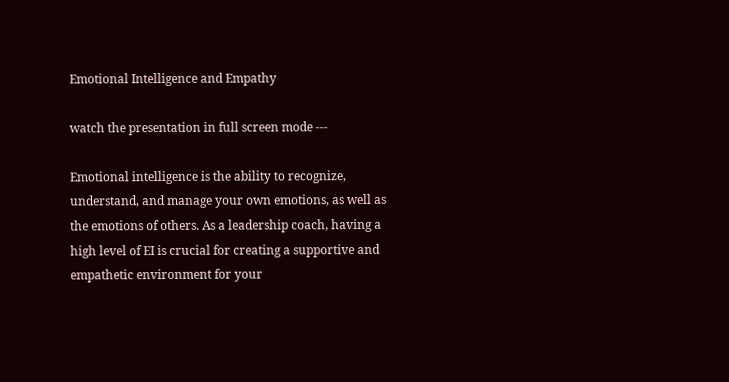Emotional Intelligence and Empathy

watch the presentation in full screen mode ---

Emotional intelligence is the ability to recognize, understand, and manage your own emotions, as well as the emotions of others. As a leadership coach, having a high level of EI is crucial for creating a supportive and empathetic environment for your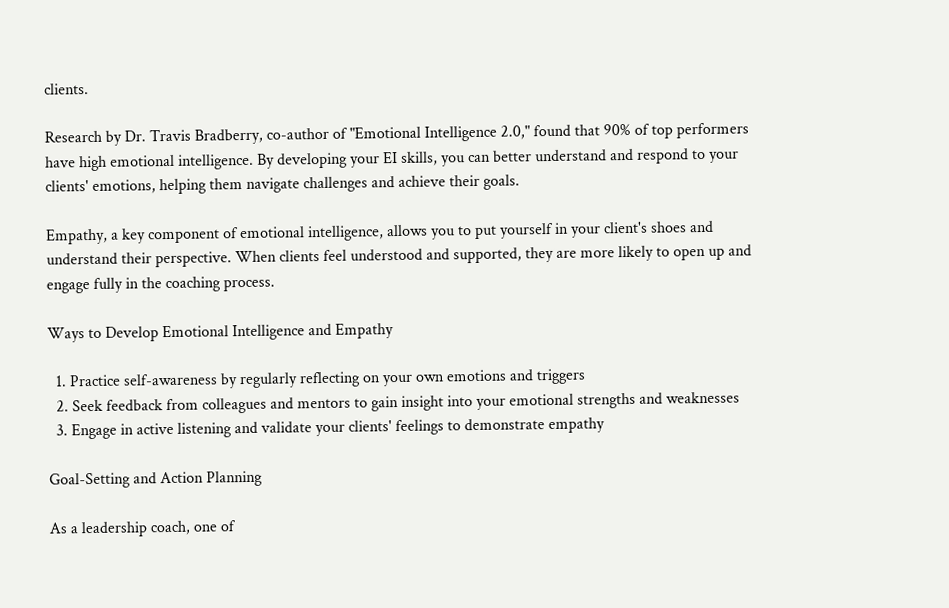clients.

Research by Dr. Travis Bradberry, co-author of "Emotional Intelligence 2.0," found that 90% of top performers have high emotional intelligence. By developing your EI skills, you can better understand and respond to your clients' emotions, helping them navigate challenges and achieve their goals.

Empathy, a key component of emotional intelligence, allows you to put yourself in your client's shoes and understand their perspective. When clients feel understood and supported, they are more likely to open up and engage fully in the coaching process.

Ways to Develop Emotional Intelligence and Empathy

  1. Practice self-awareness by regularly reflecting on your own emotions and triggers
  2. Seek feedback from colleagues and mentors to gain insight into your emotional strengths and weaknesses
  3. Engage in active listening and validate your clients' feelings to demonstrate empathy

Goal-Setting and Action Planning

As a leadership coach, one of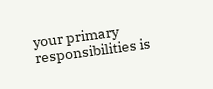your primary responsibilities is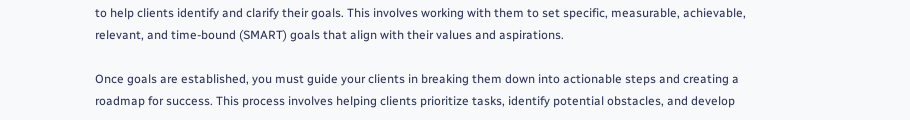to help clients identify and clarify their goals. This involves working with them to set specific, measurable, achievable, relevant, and time-bound (SMART) goals that align with their values and aspirations.

Once goals are established, you must guide your clients in breaking them down into actionable steps and creating a roadmap for success. This process involves helping clients prioritize tasks, identify potential obstacles, and develop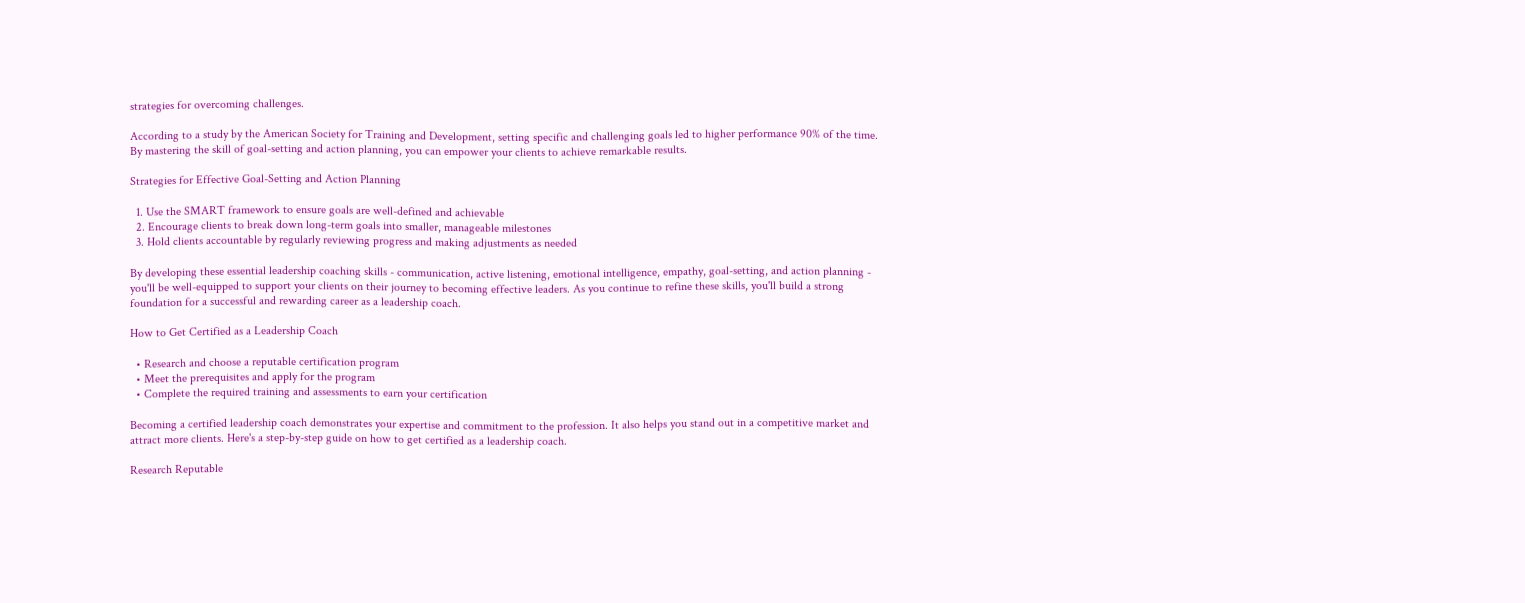strategies for overcoming challenges.

According to a study by the American Society for Training and Development, setting specific and challenging goals led to higher performance 90% of the time. By mastering the skill of goal-setting and action planning, you can empower your clients to achieve remarkable results.

Strategies for Effective Goal-Setting and Action Planning

  1. Use the SMART framework to ensure goals are well-defined and achievable
  2. Encourage clients to break down long-term goals into smaller, manageable milestones
  3. Hold clients accountable by regularly reviewing progress and making adjustments as needed

By developing these essential leadership coaching skills - communication, active listening, emotional intelligence, empathy, goal-setting, and action planning - you'll be well-equipped to support your clients on their journey to becoming effective leaders. As you continue to refine these skills, you'll build a strong foundation for a successful and rewarding career as a leadership coach.

How to Get Certified as a Leadership Coach

  • Research and choose a reputable certification program
  • Meet the prerequisites and apply for the program
  • Complete the required training and assessments to earn your certification

Becoming a certified leadership coach demonstrates your expertise and commitment to the profession. It also helps you stand out in a competitive market and attract more clients. Here's a step-by-step guide on how to get certified as a leadership coach.

Research Reputable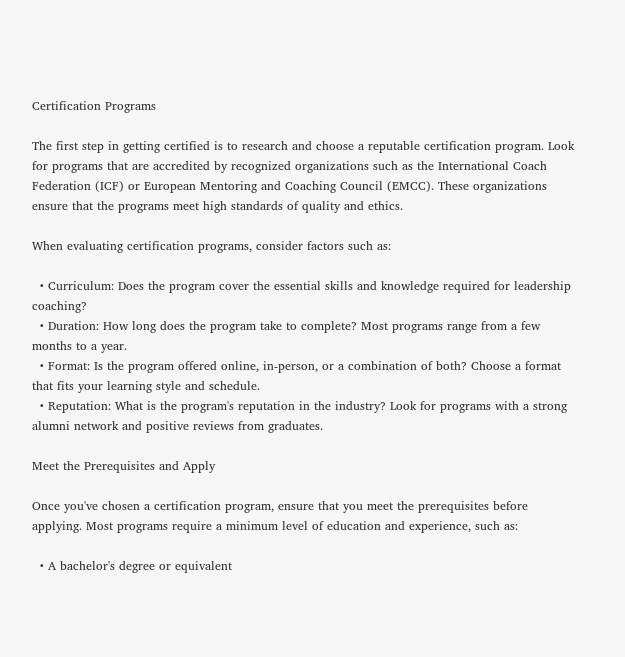Certification Programs

The first step in getting certified is to research and choose a reputable certification program. Look for programs that are accredited by recognized organizations such as the International Coach Federation (ICF) or European Mentoring and Coaching Council (EMCC). These organizations ensure that the programs meet high standards of quality and ethics.

When evaluating certification programs, consider factors such as:

  • Curriculum: Does the program cover the essential skills and knowledge required for leadership coaching?
  • Duration: How long does the program take to complete? Most programs range from a few months to a year.
  • Format: Is the program offered online, in-person, or a combination of both? Choose a format that fits your learning style and schedule.
  • Reputation: What is the program's reputation in the industry? Look for programs with a strong alumni network and positive reviews from graduates.

Meet the Prerequisites and Apply

Once you've chosen a certification program, ensure that you meet the prerequisites before applying. Most programs require a minimum level of education and experience, such as:

  • A bachelor's degree or equivalent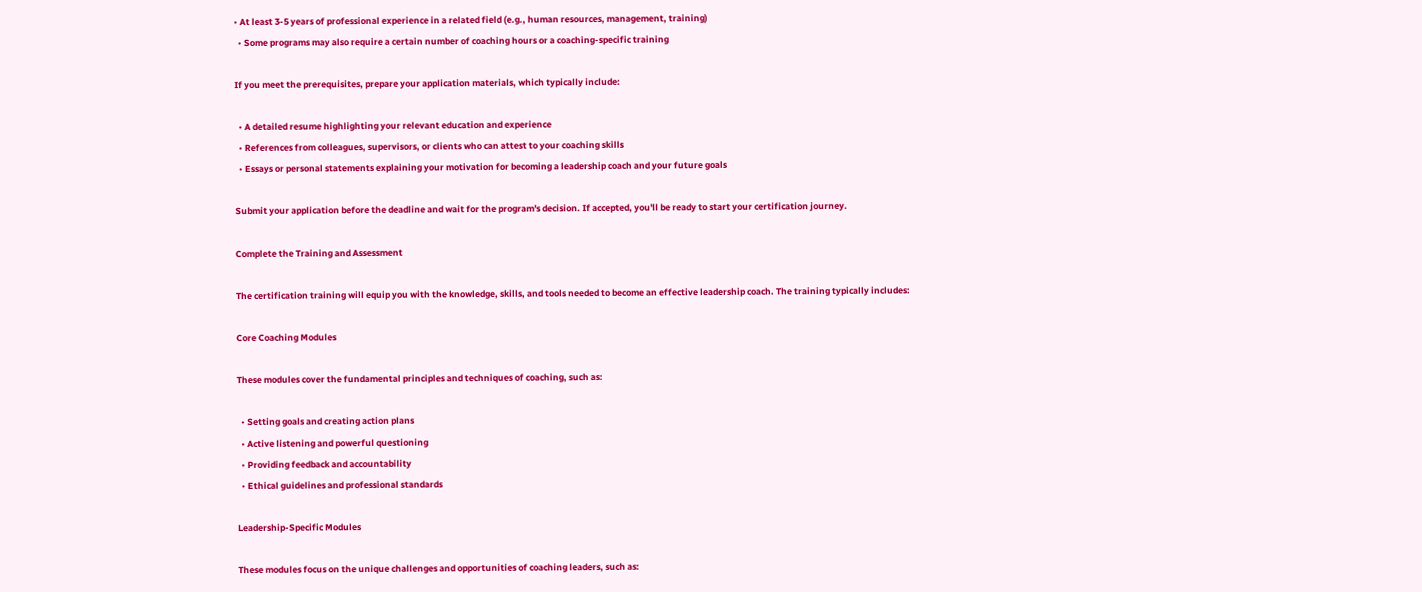• At least 3-5 years of professional experience in a related field (e.g., human resources, management, training)
  • Some programs may also require a certain number of coaching hours or a coaching-specific training

If you meet the prerequisites, prepare your application materials, which typically include:

  • A detailed resume highlighting your relevant education and experience
  • References from colleagues, supervisors, or clients who can attest to your coaching skills
  • Essays or personal statements explaining your motivation for becoming a leadership coach and your future goals

Submit your application before the deadline and wait for the program's decision. If accepted, you'll be ready to start your certification journey.

Complete the Training and Assessment

The certification training will equip you with the knowledge, skills, and tools needed to become an effective leadership coach. The training typically includes:

Core Coaching Modules

These modules cover the fundamental principles and techniques of coaching, such as:

  • Setting goals and creating action plans
  • Active listening and powerful questioning
  • Providing feedback and accountability
  • Ethical guidelines and professional standards

Leadership-Specific Modules

These modules focus on the unique challenges and opportunities of coaching leaders, such as: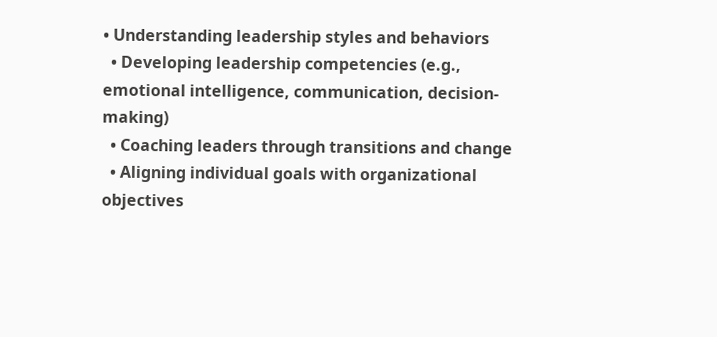• Understanding leadership styles and behaviors
  • Developing leadership competencies (e.g., emotional intelligence, communication, decision-making)
  • Coaching leaders through transitions and change
  • Aligning individual goals with organizational objectives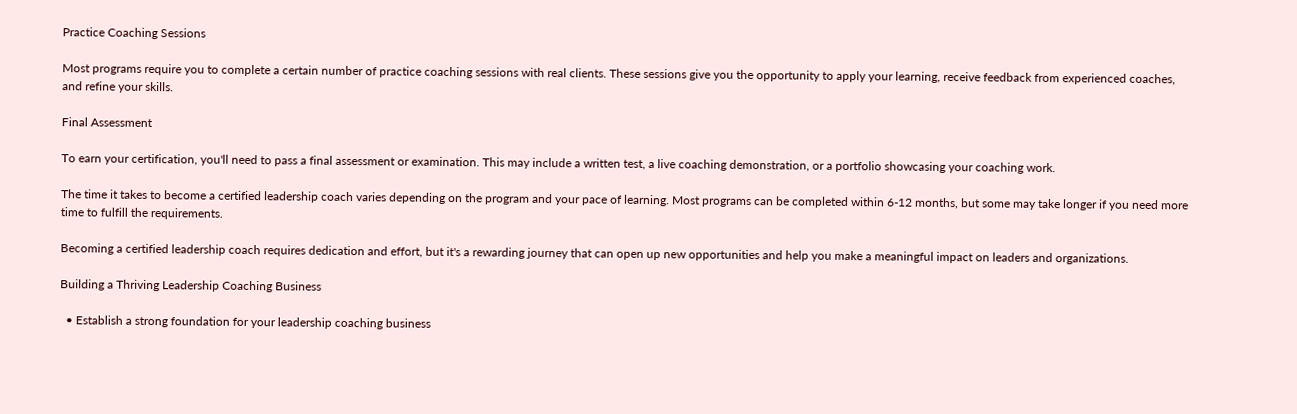Practice Coaching Sessions

Most programs require you to complete a certain number of practice coaching sessions with real clients. These sessions give you the opportunity to apply your learning, receive feedback from experienced coaches, and refine your skills.

Final Assessment

To earn your certification, you'll need to pass a final assessment or examination. This may include a written test, a live coaching demonstration, or a portfolio showcasing your coaching work.

The time it takes to become a certified leadership coach varies depending on the program and your pace of learning. Most programs can be completed within 6-12 months, but some may take longer if you need more time to fulfill the requirements.

Becoming a certified leadership coach requires dedication and effort, but it's a rewarding journey that can open up new opportunities and help you make a meaningful impact on leaders and organizations.

Building a Thriving Leadership Coaching Business

  • Establish a strong foundation for your leadership coaching business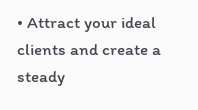• Attract your ideal clients and create a steady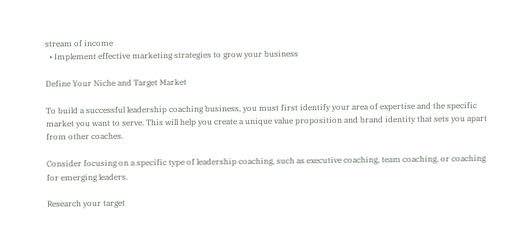stream of income
  • Implement effective marketing strategies to grow your business

Define Your Niche and Target Market

To build a successful leadership coaching business, you must first identify your area of expertise and the specific market you want to serve. This will help you create a unique value proposition and brand identity that sets you apart from other coaches.

Consider focusing on a specific type of leadership coaching, such as executive coaching, team coaching, or coaching for emerging leaders.

Research your target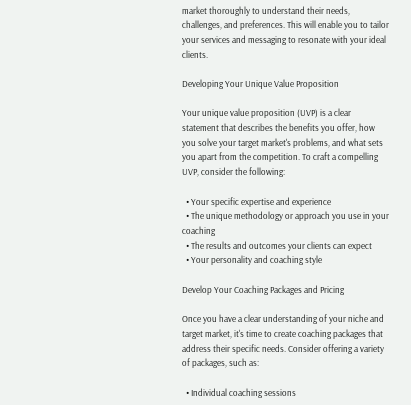market thoroughly to understand their needs, challenges, and preferences. This will enable you to tailor your services and messaging to resonate with your ideal clients.

Developing Your Unique Value Proposition

Your unique value proposition (UVP) is a clear statement that describes the benefits you offer, how you solve your target market's problems, and what sets you apart from the competition. To craft a compelling UVP, consider the following:

  • Your specific expertise and experience
  • The unique methodology or approach you use in your coaching
  • The results and outcomes your clients can expect
  • Your personality and coaching style

Develop Your Coaching Packages and Pricing

Once you have a clear understanding of your niche and target market, it's time to create coaching packages that address their specific needs. Consider offering a variety of packages, such as:

  • Individual coaching sessions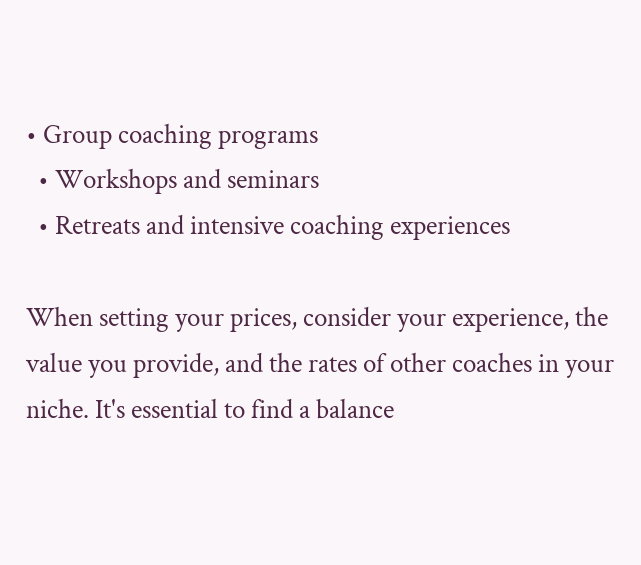• Group coaching programs
  • Workshops and seminars
  • Retreats and intensive coaching experiences

When setting your prices, consider your experience, the value you provide, and the rates of other coaches in your niche. It's essential to find a balance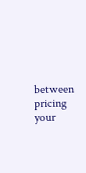between pricing your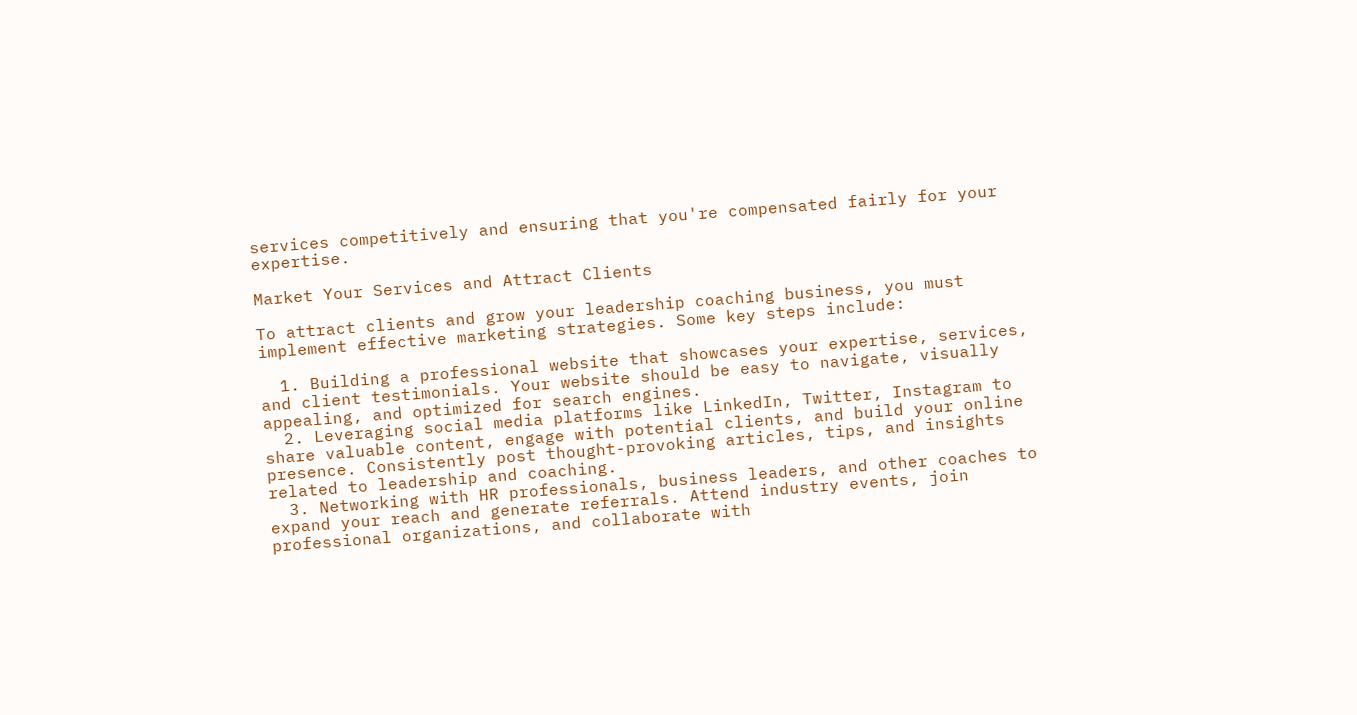services competitively and ensuring that you're compensated fairly for your expertise.

Market Your Services and Attract Clients

To attract clients and grow your leadership coaching business, you must implement effective marketing strategies. Some key steps include:

  1. Building a professional website that showcases your expertise, services, and client testimonials. Your website should be easy to navigate, visually appealing, and optimized for search engines.
  2. Leveraging social media platforms like LinkedIn, Twitter, Instagram to share valuable content, engage with potential clients, and build your online presence. Consistently post thought-provoking articles, tips, and insights related to leadership and coaching.
  3. Networking with HR professionals, business leaders, and other coaches to expand your reach and generate referrals. Attend industry events, join professional organizations, and collaborate with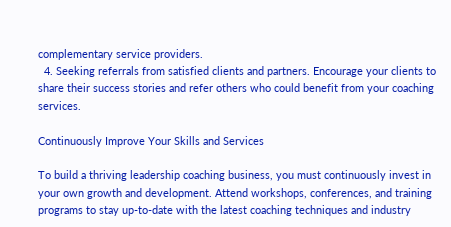complementary service providers.
  4. Seeking referrals from satisfied clients and partners. Encourage your clients to share their success stories and refer others who could benefit from your coaching services.

Continuously Improve Your Skills and Services

To build a thriving leadership coaching business, you must continuously invest in your own growth and development. Attend workshops, conferences, and training programs to stay up-to-date with the latest coaching techniques and industry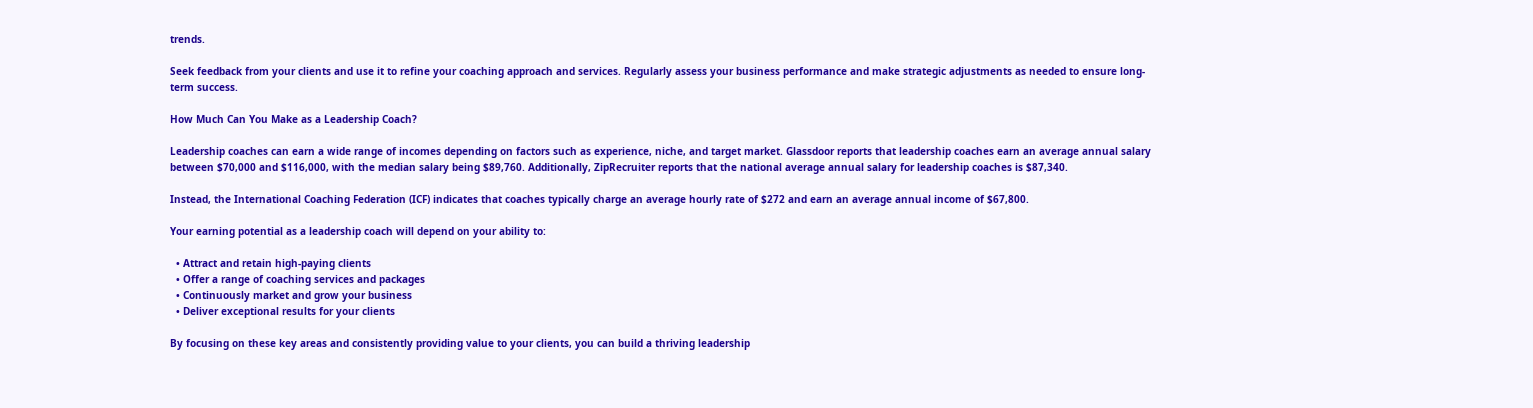trends.

Seek feedback from your clients and use it to refine your coaching approach and services. Regularly assess your business performance and make strategic adjustments as needed to ensure long-term success.

How Much Can You Make as a Leadership Coach?

Leadership coaches can earn a wide range of incomes depending on factors such as experience, niche, and target market. Glassdoor reports that leadership coaches earn an average annual salary between $70,000 and $116,000, with the median salary being $89,760. Additionally, ZipRecruiter reports that the national average annual salary for leadership coaches is $87,340.

Instead, the International Coaching Federation (ICF) indicates that coaches typically charge an average hourly rate of $272 and earn an average annual income of $67,800.

Your earning potential as a leadership coach will depend on your ability to:

  • Attract and retain high-paying clients
  • Offer a range of coaching services and packages
  • Continuously market and grow your business
  • Deliver exceptional results for your clients

By focusing on these key areas and consistently providing value to your clients, you can build a thriving leadership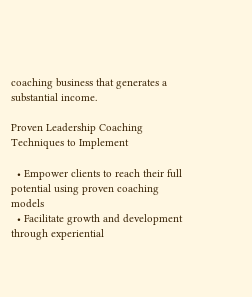coaching business that generates a substantial income.

Proven Leadership Coaching Techniques to Implement

  • Empower clients to reach their full potential using proven coaching models
  • Facilitate growth and development through experiential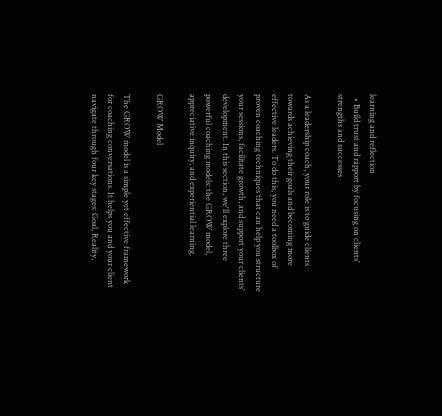learning and reflection
  • Build trust and rapport by focusing on clients' strengths and successes

As a leadership coach, your role is to guide clients towards achieving their goals and becoming more effective leaders. To do this, you need a toolbox of proven coaching techniques that can help you structure your sessions, facilitate growth, and support your clients' development. In this section, we'll explore three powerful coaching models: the GROW model, appreciative inquiry, and experiential learning.

GROW Model

The GROW model is a simple yet effective framework for coaching conversations. It helps you and your client navigate through four key stages: Goal, Reality,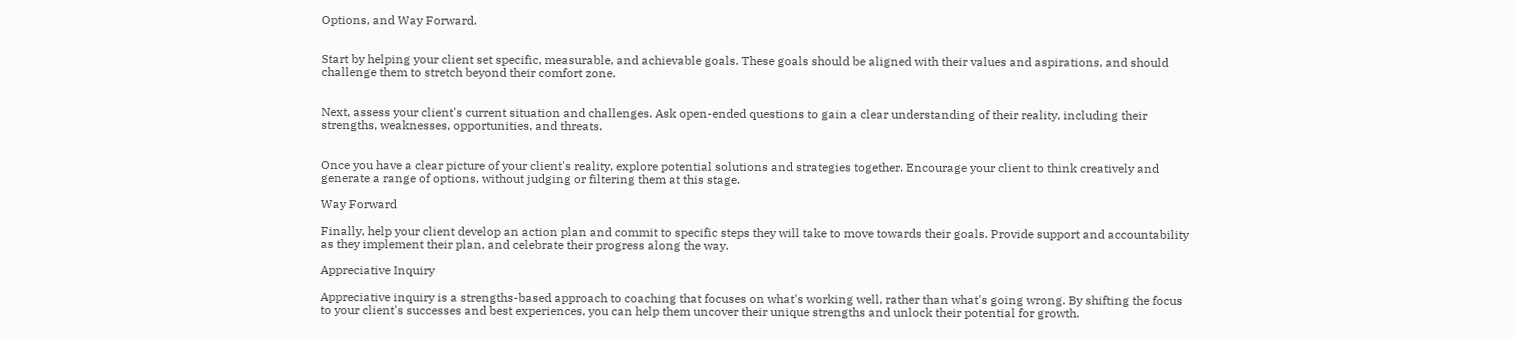Options, and Way Forward.


Start by helping your client set specific, measurable, and achievable goals. These goals should be aligned with their values and aspirations, and should challenge them to stretch beyond their comfort zone.


Next, assess your client's current situation and challenges. Ask open-ended questions to gain a clear understanding of their reality, including their strengths, weaknesses, opportunities, and threats.


Once you have a clear picture of your client's reality, explore potential solutions and strategies together. Encourage your client to think creatively and generate a range of options, without judging or filtering them at this stage.

Way Forward

Finally, help your client develop an action plan and commit to specific steps they will take to move towards their goals. Provide support and accountability as they implement their plan, and celebrate their progress along the way.

Appreciative Inquiry

Appreciative inquiry is a strengths-based approach to coaching that focuses on what's working well, rather than what's going wrong. By shifting the focus to your client's successes and best experiences, you can help them uncover their unique strengths and unlock their potential for growth.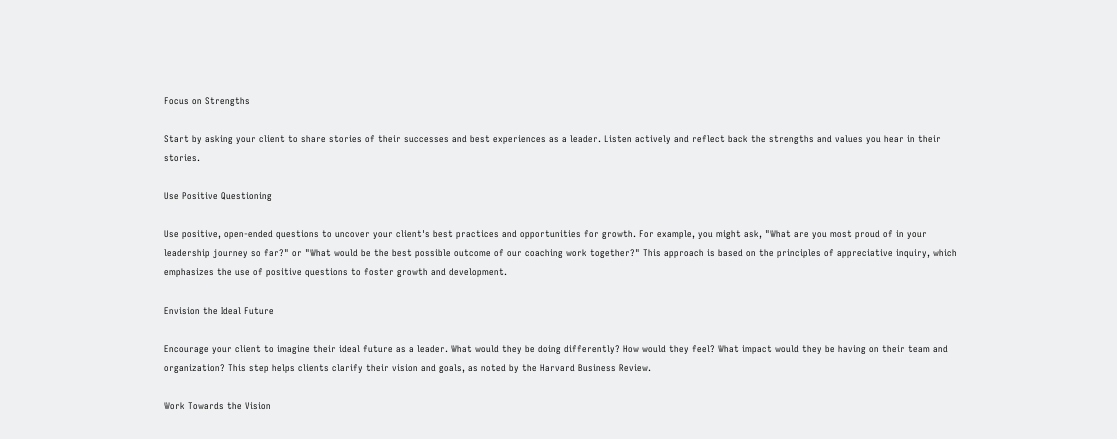Focus on Strengths

Start by asking your client to share stories of their successes and best experiences as a leader. Listen actively and reflect back the strengths and values you hear in their stories.

Use Positive Questioning

Use positive, open-ended questions to uncover your client's best practices and opportunities for growth. For example, you might ask, "What are you most proud of in your leadership journey so far?" or "What would be the best possible outcome of our coaching work together?" This approach is based on the principles of appreciative inquiry, which emphasizes the use of positive questions to foster growth and development.

Envision the Ideal Future

Encourage your client to imagine their ideal future as a leader. What would they be doing differently? How would they feel? What impact would they be having on their team and organization? This step helps clients clarify their vision and goals, as noted by the Harvard Business Review.

Work Towards the Vision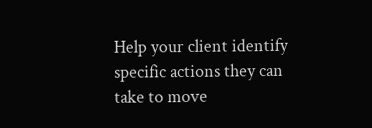Help your client identify specific actions they can take to move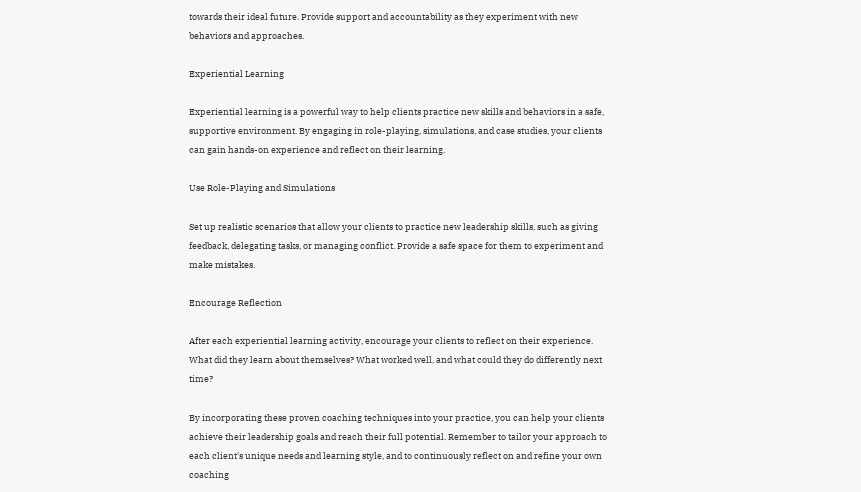towards their ideal future. Provide support and accountability as they experiment with new behaviors and approaches.

Experiential Learning

Experiential learning is a powerful way to help clients practice new skills and behaviors in a safe, supportive environment. By engaging in role-playing, simulations, and case studies, your clients can gain hands-on experience and reflect on their learning.

Use Role-Playing and Simulations

Set up realistic scenarios that allow your clients to practice new leadership skills, such as giving feedback, delegating tasks, or managing conflict. Provide a safe space for them to experiment and make mistakes.

Encourage Reflection

After each experiential learning activity, encourage your clients to reflect on their experience. What did they learn about themselves? What worked well, and what could they do differently next time?

By incorporating these proven coaching techniques into your practice, you can help your clients achieve their leadership goals and reach their full potential. Remember to tailor your approach to each client's unique needs and learning style, and to continuously reflect on and refine your own coaching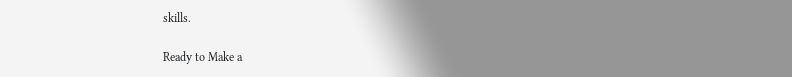skills.

Ready to Make a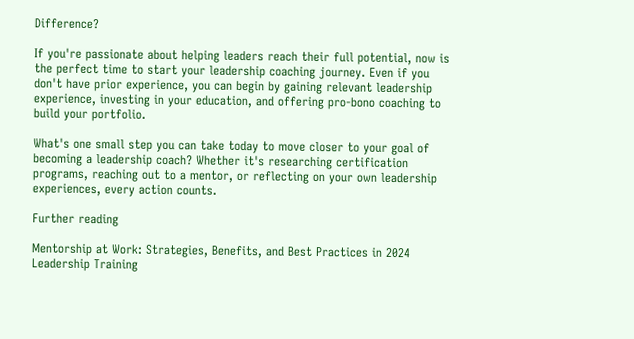Difference?

If you're passionate about helping leaders reach their full potential, now is the perfect time to start your leadership coaching journey. Even if you don't have prior experience, you can begin by gaining relevant leadership experience, investing in your education, and offering pro-bono coaching to build your portfolio.

What's one small step you can take today to move closer to your goal of becoming a leadership coach? Whether it's researching certification programs, reaching out to a mentor, or reflecting on your own leadership experiences, every action counts.

Further reading

Mentorship at Work: Strategies, Benefits, and Best Practices in 2024
Leadership Training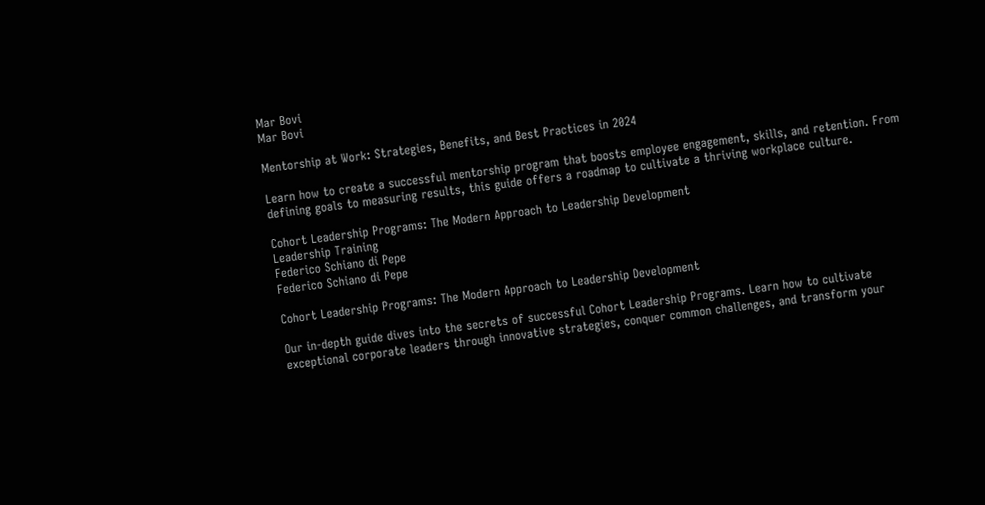Mar Bovi
Mar Bovi

Mentorship at Work: Strategies, Benefits, and Best Practices in 2024

Learn how to create a successful mentorship program that boosts employee engagement, skills, and retention. From defining goals to measuring results, this guide offers a roadmap to cultivate a thriving workplace culture.

Cohort Leadership Programs: The Modern Approach to Leadership Development
Leadership Training
Federico Schiano di Pepe
Federico Schiano di Pepe

Cohort Leadership Programs: The Modern Approach to Leadership Development

Our in-depth guide dives into the secrets of successful Cohort Leadership Programs. Learn how to cultivate exceptional corporate leaders through innovative strategies, conquer common challenges, and transform your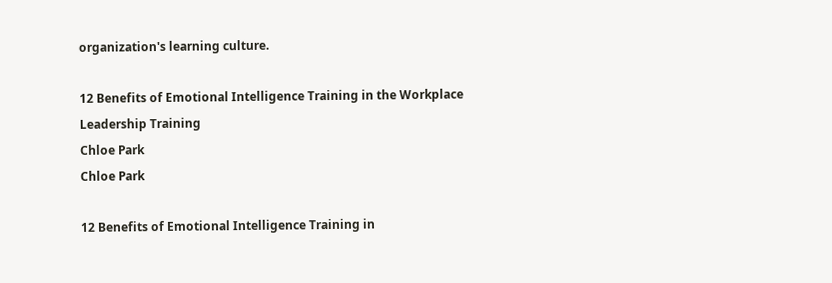organization's learning culture.

12 Benefits of Emotional Intelligence Training in the Workplace
Leadership Training
Chloe Park
Chloe Park

12 Benefits of Emotional Intelligence Training in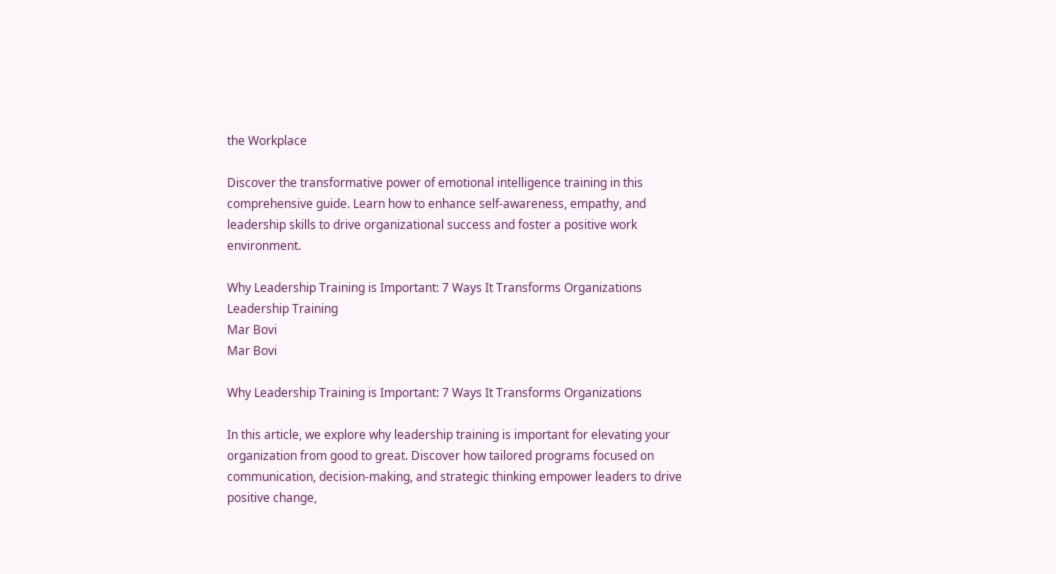the Workplace

Discover the transformative power of emotional intelligence training in this comprehensive guide. Learn how to enhance self-awareness, empathy, and leadership skills to drive organizational success and foster a positive work environment.

Why Leadership Training is Important: 7 Ways It Transforms Organizations
Leadership Training
Mar Bovi
Mar Bovi

Why Leadership Training is Important: 7 Ways It Transforms Organizations

In this article, we explore why leadership training is important for elevating your organization from good to great. Discover how tailored programs focused on communication, decision-making, and strategic thinking empower leaders to drive positive change,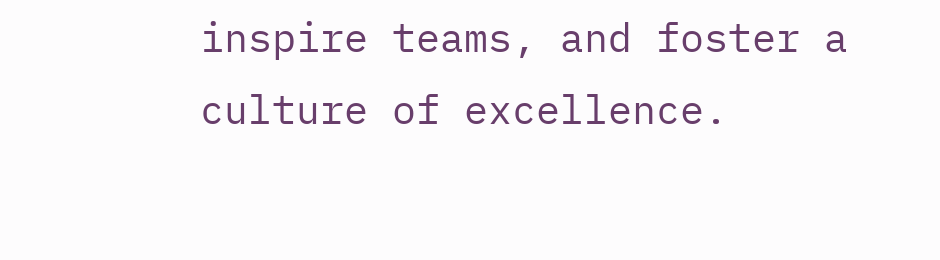inspire teams, and foster a culture of excellence.